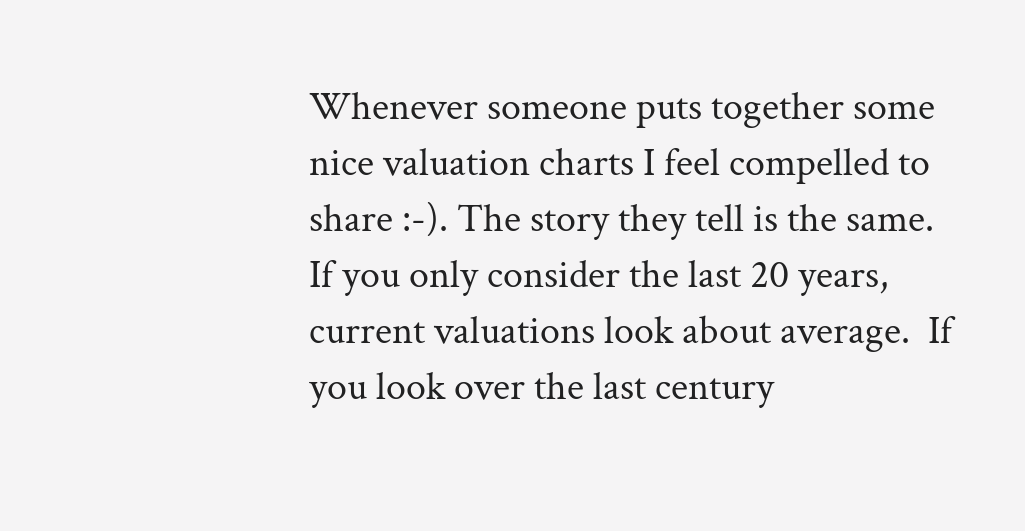Whenever someone puts together some nice valuation charts I feel compelled to share :-). The story they tell is the same. If you only consider the last 20 years, current valuations look about average.  If you look over the last century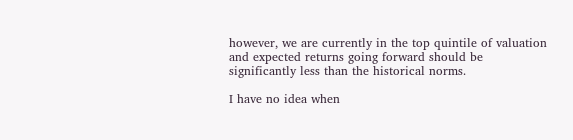however, we are currently in the top quintile of valuation and expected returns going forward should be significantly less than the historical norms.

I have no idea when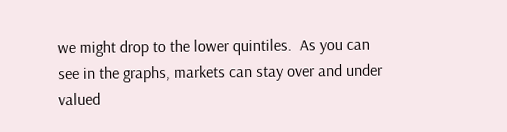we might drop to the lower quintiles.  As you can see in the graphs, markets can stay over and under valued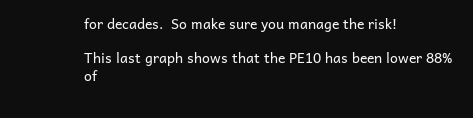for decades.  So make sure you manage the risk!

This last graph shows that the PE10 has been lower 88% of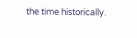the time historically.